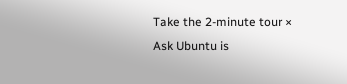Take the 2-minute tour ×
Ask Ubuntu is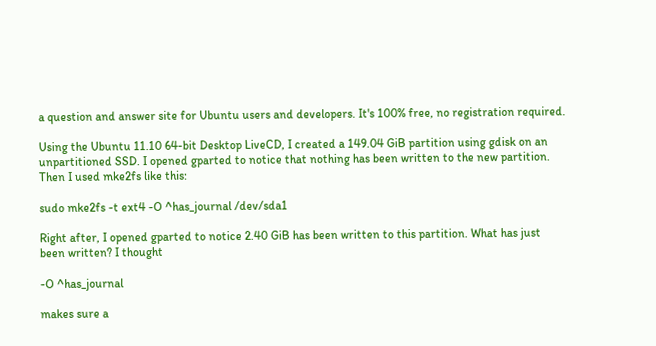a question and answer site for Ubuntu users and developers. It's 100% free, no registration required.

Using the Ubuntu 11.10 64-bit Desktop LiveCD, I created a 149.04 GiB partition using gdisk on an unpartitioned SSD. I opened gparted to notice that nothing has been written to the new partition. Then I used mke2fs like this:

sudo mke2fs -t ext4 -O ^has_journal /dev/sda1

Right after, I opened gparted to notice 2.40 GiB has been written to this partition. What has just been written? I thought

-O ^has_journal

makes sure a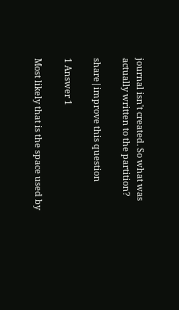journal isn't created. So what was actually written to the partition?

share|improve this question

1 Answer 1

Most likely that is the space used by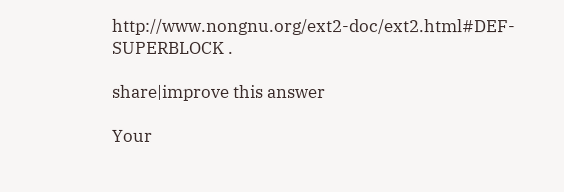http://www.nongnu.org/ext2-doc/ext2.html#DEF-SUPERBLOCK .

share|improve this answer

Your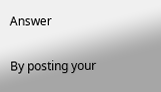Answer


By posting your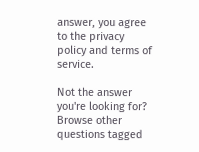answer, you agree to the privacy policy and terms of service.

Not the answer you're looking for? Browse other questions tagged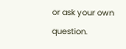or ask your own question.